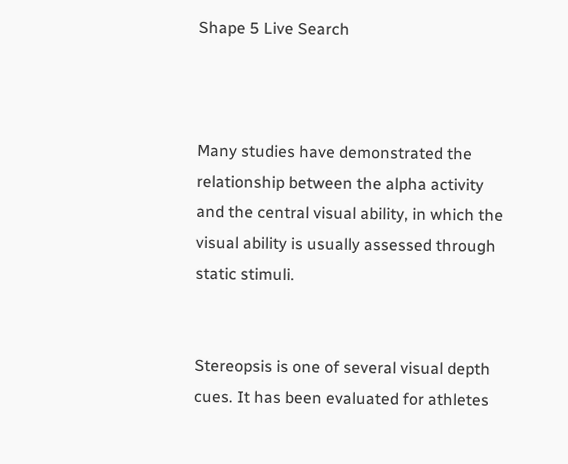Shape 5 Live Search



Many studies have demonstrated the relationship between the alpha activity and the central visual ability, in which the visual ability is usually assessed through static stimuli.


Stereopsis is one of several visual depth cues. It has been evaluated for athletes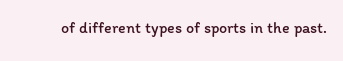of different types of sports in the past.